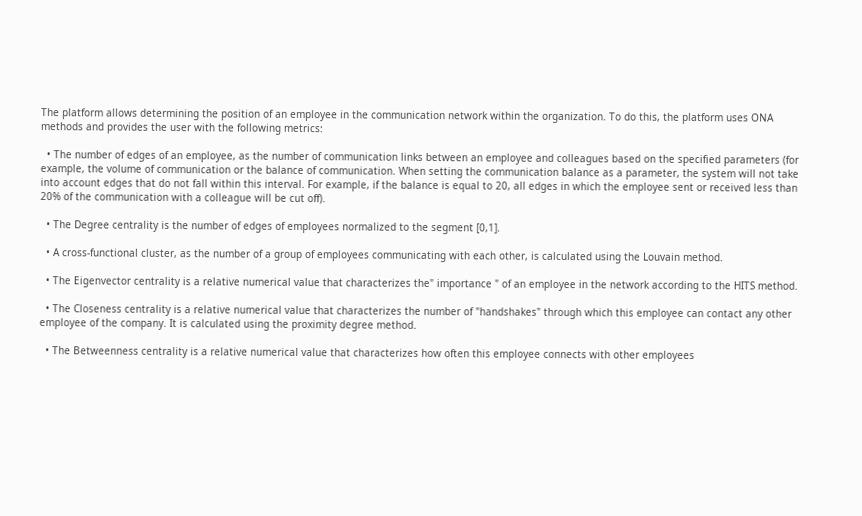The platform allows determining the position of an employee in the communication network within the organization. To do this, the platform uses ONA methods and provides the user with the following metrics:

  • The number of edges of an employee, as the number of communication links between an employee and colleagues based on the specified parameters (for example, the volume of communication or the balance of communication. When setting the communication balance as a parameter, the system will not take into account edges that do not fall within this interval. For example, if the balance is equal to 20, all edges in which the employee sent or received less than 20% of the communication with a colleague will be cut off).

  • The Degree centrality is the number of edges of employees normalized to the segment [0,1].

  • A cross-functional cluster, as the number of a group of employees communicating with each other, is calculated using the Louvain method.

  • The Eigenvector centrality is a relative numerical value that characterizes the" importance " of an employee in the network according to the HITS method.

  • The Closeness centrality is a relative numerical value that characterizes the number of "handshakes" through which this employee can contact any other employee of the company. It is calculated using the proximity degree method.

  • The Betweenness centrality is a relative numerical value that characterizes how often this employee connects with other employees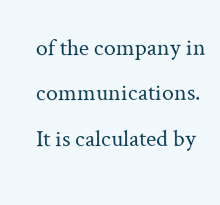of the company in communications. It is calculated by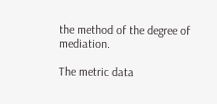the method of the degree of mediation.

The metric data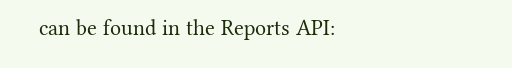can be found in the Reports API: